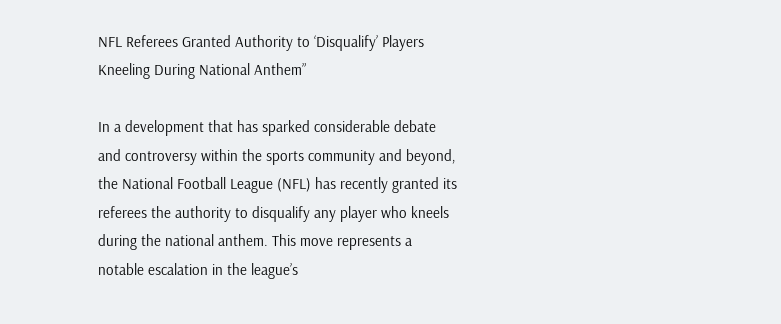NFL Referees Granted Authority to ‘Disqualify’ Players Kneeling During National Anthem”

In a development that has sparked considerable debate and controversy within the sports community and beyond, the National Football League (NFL) has recently granted its referees the authority to disqualify any player who kneels during the national anthem. This move represents a notable escalation in the league’s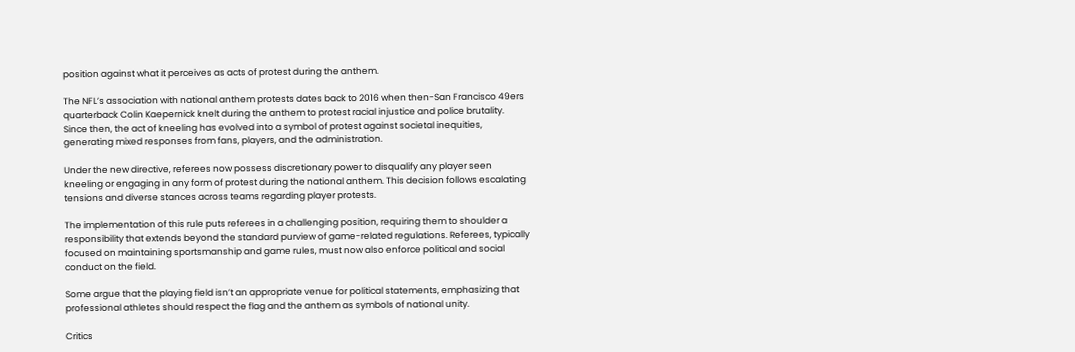position against what it perceives as acts of protest during the anthem.

The NFL’s association with national anthem protests dates back to 2016 when then-San Francisco 49ers quarterback Colin Kaepernick knelt during the anthem to protest racial injustice and police brutality. Since then, the act of kneeling has evolved into a symbol of protest against societal inequities, generating mixed responses from fans, players, and the administration.

Under the new directive, referees now possess discretionary power to disqualify any player seen kneeling or engaging in any form of protest during the national anthem. This decision follows escalating tensions and diverse stances across teams regarding player protests.

The implementation of this rule puts referees in a challenging position, requiring them to shoulder a responsibility that extends beyond the standard purview of game-related regulations. Referees, typically focused on maintaining sportsmanship and game rules, must now also enforce political and social conduct on the field.

Some argue that the playing field isn’t an appropriate venue for political statements, emphasizing that professional athletes should respect the flag and the anthem as symbols of national unity.

Critics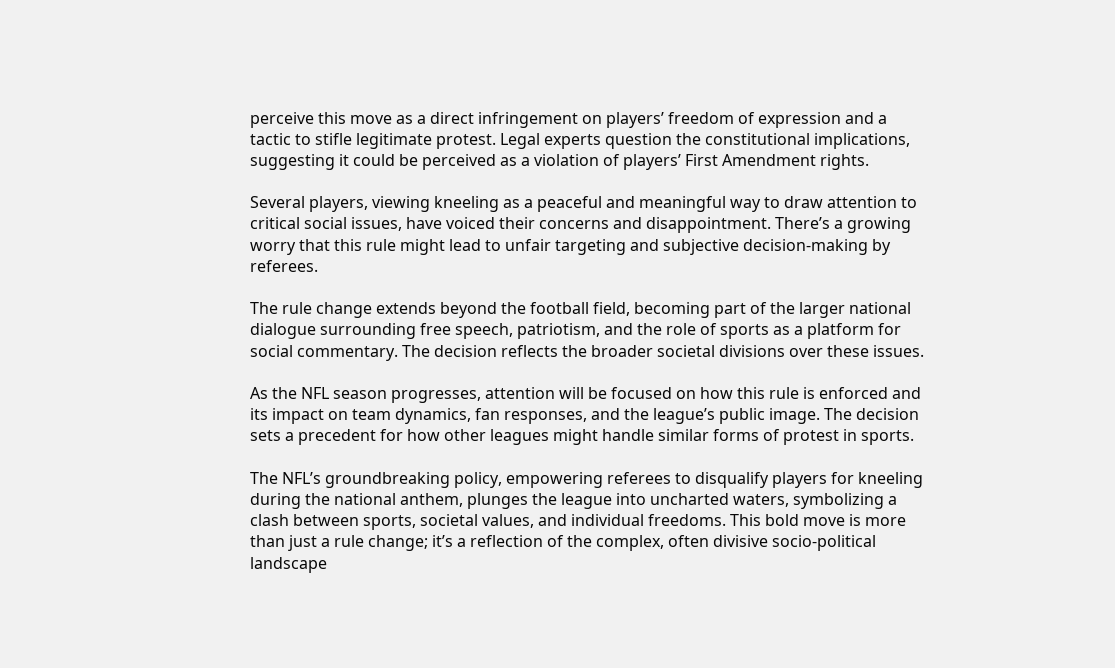perceive this move as a direct infringement on players’ freedom of expression and a tactic to stifle legitimate protest. Legal experts question the constitutional implications, suggesting it could be perceived as a violation of players’ First Amendment rights.

Several players, viewing kneeling as a peaceful and meaningful way to draw attention to critical social issues, have voiced their concerns and disappointment. There’s a growing worry that this rule might lead to unfair targeting and subjective decision-making by referees.

The rule change extends beyond the football field, becoming part of the larger national dialogue surrounding free speech, patriotism, and the role of sports as a platform for social commentary. The decision reflects the broader societal divisions over these issues.

As the NFL season progresses, attention will be focused on how this rule is enforced and its impact on team dynamics, fan responses, and the league’s public image. The decision sets a precedent for how other leagues might handle similar forms of protest in sports.

The NFL’s groundbreaking policy, empowering referees to disqualify players for kneeling during the national anthem, plunges the league into uncharted waters, symbolizing a clash between sports, societal values, and individual freedoms. This bold move is more than just a rule change; it’s a reflection of the complex, often divisive socio-political landscape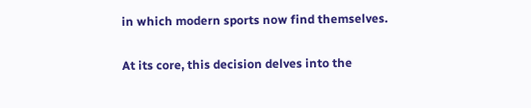in which modern sports now find themselves.

At its core, this decision delves into the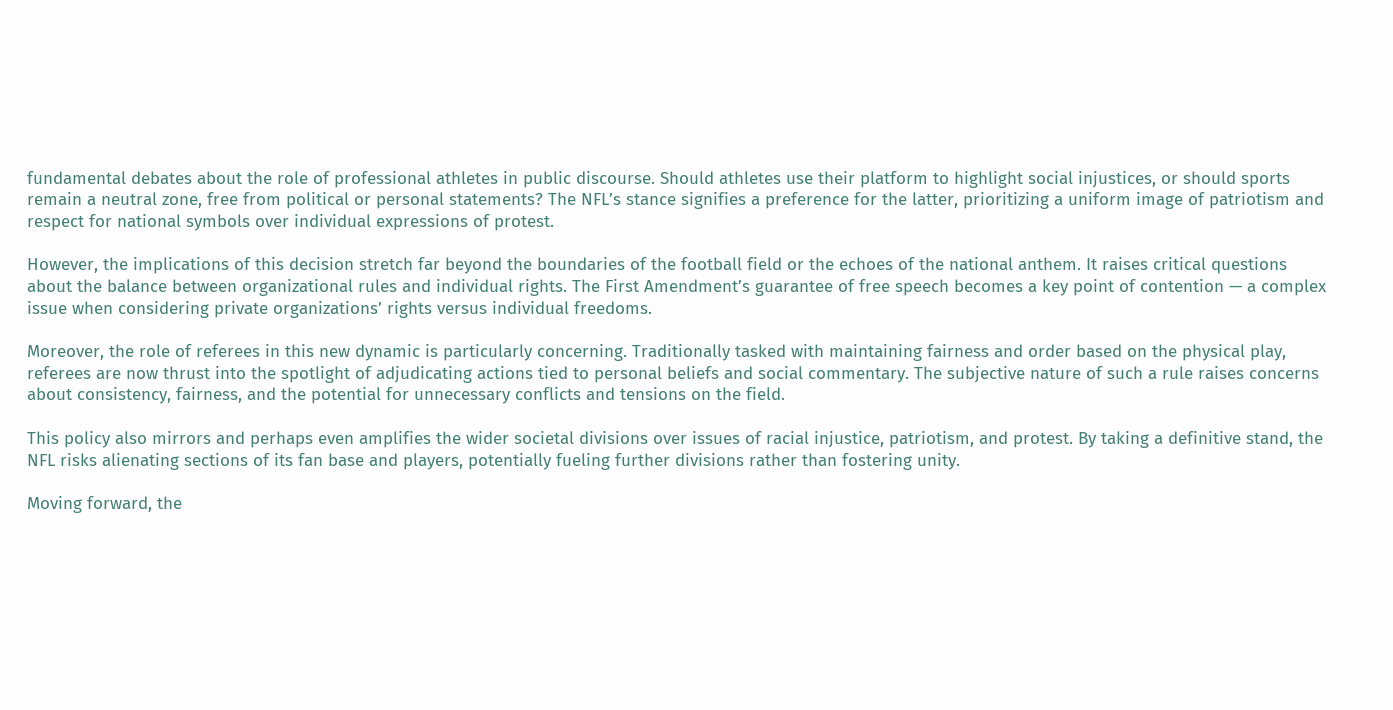fundamental debates about the role of professional athletes in public discourse. Should athletes use their platform to highlight social injustices, or should sports remain a neutral zone, free from political or personal statements? The NFL’s stance signifies a preference for the latter, prioritizing a uniform image of patriotism and respect for national symbols over individual expressions of protest.

However, the implications of this decision stretch far beyond the boundaries of the football field or the echoes of the national anthem. It raises critical questions about the balance between organizational rules and individual rights. The First Amendment’s guarantee of free speech becomes a key point of contention — a complex issue when considering private organizations’ rights versus individual freedoms.

Moreover, the role of referees in this new dynamic is particularly concerning. Traditionally tasked with maintaining fairness and order based on the physical play, referees are now thrust into the spotlight of adjudicating actions tied to personal beliefs and social commentary. The subjective nature of such a rule raises concerns about consistency, fairness, and the potential for unnecessary conflicts and tensions on the field.

This policy also mirrors and perhaps even amplifies the wider societal divisions over issues of racial injustice, patriotism, and protest. By taking a definitive stand, the NFL risks alienating sections of its fan base and players, potentially fueling further divisions rather than fostering unity.

Moving forward, the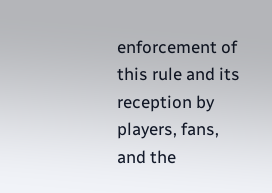enforcement of this rule and its reception by players, fans, and the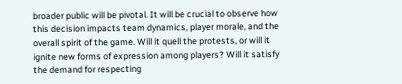broader public will be pivotal. It will be crucial to observe how this decision impacts team dynamics, player morale, and the overall spirit of the game. Will it quell the protests, or will it ignite new forms of expression among players? Will it satisfy the demand for respecting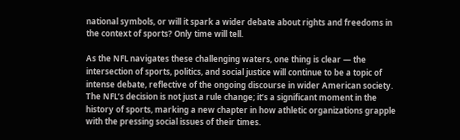national symbols, or will it spark a wider debate about rights and freedoms in the context of sports? Only time will tell.

As the NFL navigates these challenging waters, one thing is clear — the intersection of sports, politics, and social justice will continue to be a topic of intense debate, reflective of the ongoing discourse in wider American society. The NFL’s decision is not just a rule change; it’s a significant moment in the history of sports, marking a new chapter in how athletic organizations grapple with the pressing social issues of their times.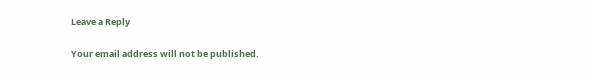Leave a Reply

Your email address will not be published.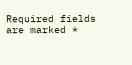Required fields are marked *